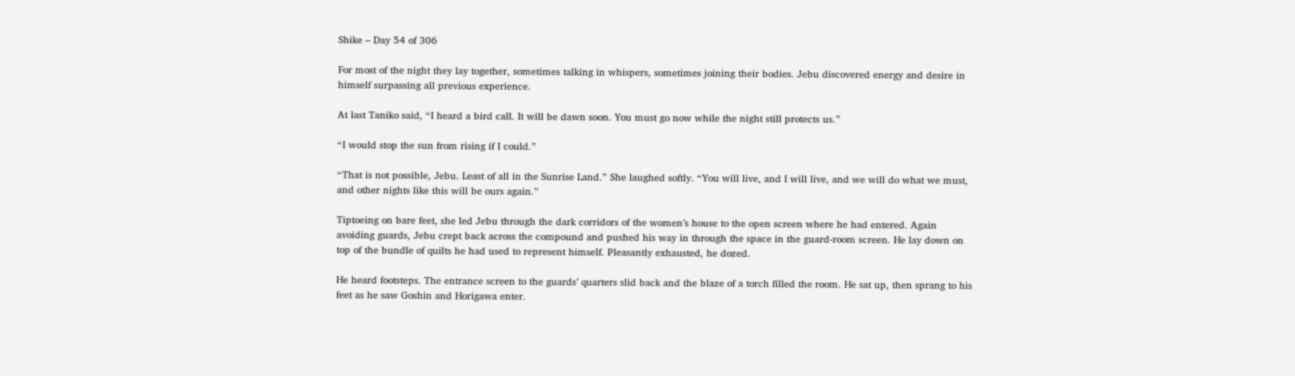Shike – Day 54 of 306

For most of the night they lay together, sometimes talking in whispers, sometimes joining their bodies. Jebu discovered energy and desire in himself surpassing all previous experience.

At last Taniko said, “I heard a bird call. It will be dawn soon. You must go now while the night still protects us.”

“I would stop the sun from rising if I could.”

“That is not possible, Jebu. Least of all in the Sunrise Land.” She laughed softly. “You will live, and I will live, and we will do what we must, and other nights like this will be ours again.”

Tiptoeing on bare feet, she led Jebu through the dark corridors of the women’s house to the open screen where he had entered. Again avoiding guards, Jebu crept back across the compound and pushed his way in through the space in the guard-room screen. He lay down on top of the bundle of quilts he had used to represent himself. Pleasantly exhausted, he dozed.

He heard footsteps. The entrance screen to the guards’ quarters slid back and the blaze of a torch filled the room. He sat up, then sprang to his feet as he saw Goshin and Horigawa enter.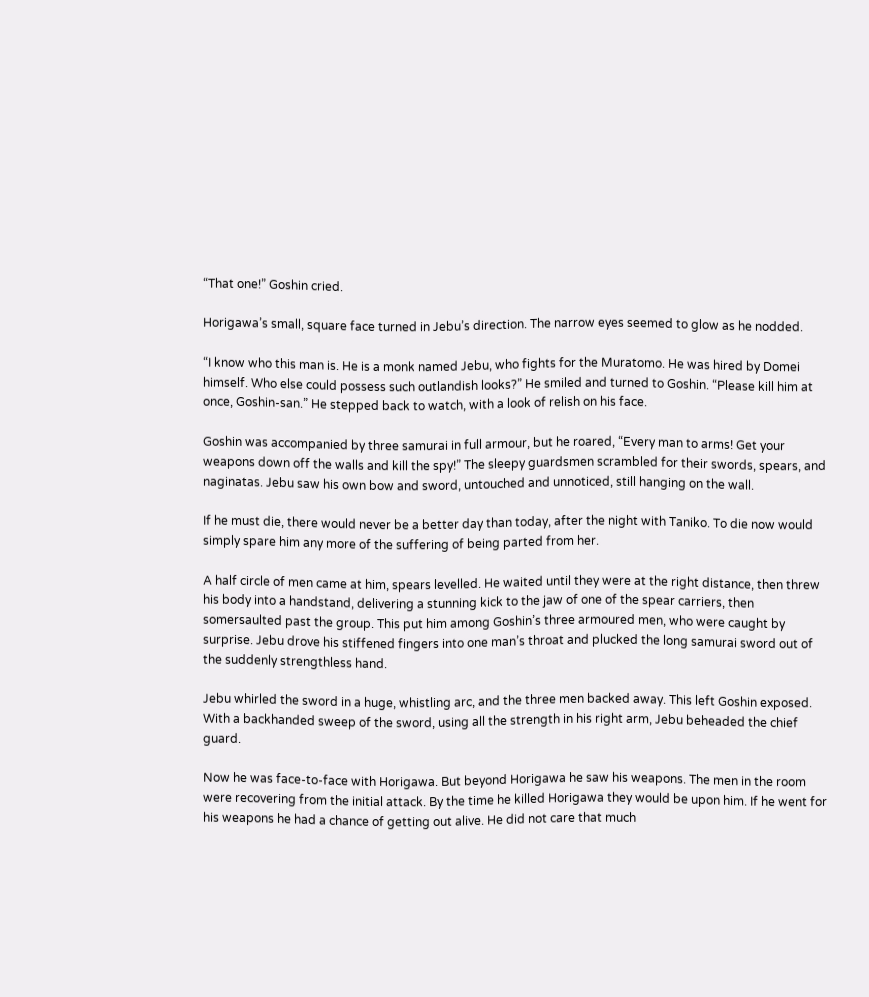“That one!” Goshin cried.

Horigawa’s small, square face turned in Jebu’s direction. The narrow eyes seemed to glow as he nodded.

“I know who this man is. He is a monk named Jebu, who fights for the Muratomo. He was hired by Domei himself. Who else could possess such outlandish looks?” He smiled and turned to Goshin. “Please kill him at once, Goshin-san.” He stepped back to watch, with a look of relish on his face.

Goshin was accompanied by three samurai in full armour, but he roared, “Every man to arms! Get your weapons down off the walls and kill the spy!” The sleepy guardsmen scrambled for their swords, spears, and naginatas. Jebu saw his own bow and sword, untouched and unnoticed, still hanging on the wall.

If he must die, there would never be a better day than today, after the night with Taniko. To die now would simply spare him any more of the suffering of being parted from her.

A half circle of men came at him, spears levelled. He waited until they were at the right distance, then threw his body into a handstand, delivering a stunning kick to the jaw of one of the spear carriers, then somersaulted past the group. This put him among Goshin’s three armoured men, who were caught by surprise. Jebu drove his stiffened fingers into one man’s throat and plucked the long samurai sword out of the suddenly strengthless hand.

Jebu whirled the sword in a huge, whistling arc, and the three men backed away. This left Goshin exposed. With a backhanded sweep of the sword, using all the strength in his right arm, Jebu beheaded the chief guard.

Now he was face-to-face with Horigawa. But beyond Horigawa he saw his weapons. The men in the room were recovering from the initial attack. By the time he killed Horigawa they would be upon him. If he went for his weapons he had a chance of getting out alive. He did not care that much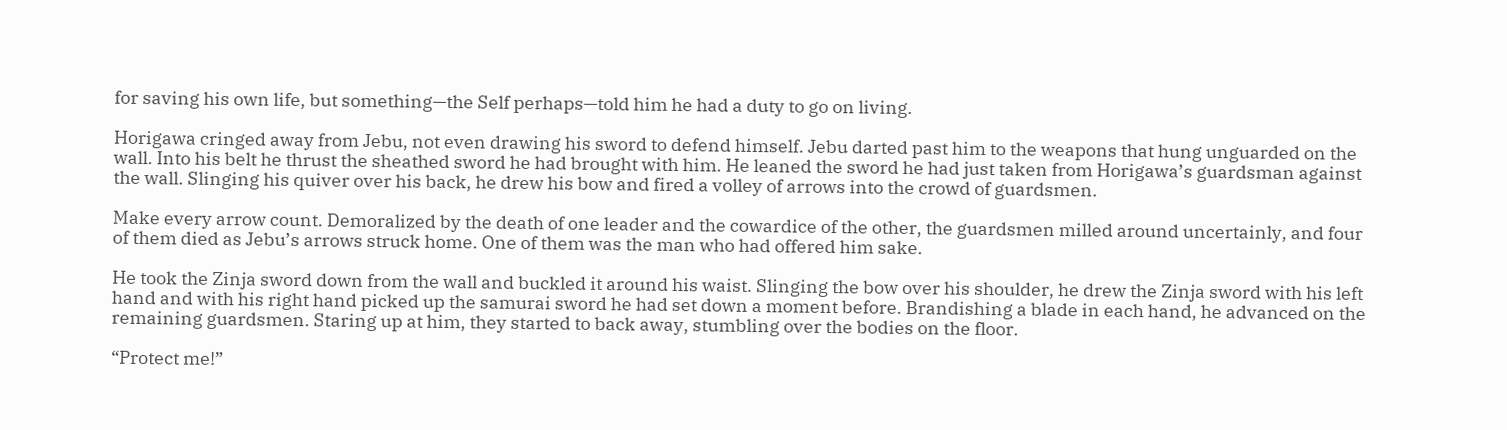for saving his own life, but something—the Self perhaps—told him he had a duty to go on living.

Horigawa cringed away from Jebu, not even drawing his sword to defend himself. Jebu darted past him to the weapons that hung unguarded on the wall. Into his belt he thrust the sheathed sword he had brought with him. He leaned the sword he had just taken from Horigawa’s guardsman against the wall. Slinging his quiver over his back, he drew his bow and fired a volley of arrows into the crowd of guardsmen.

Make every arrow count. Demoralized by the death of one leader and the cowardice of the other, the guardsmen milled around uncertainly, and four of them died as Jebu’s arrows struck home. One of them was the man who had offered him sake.

He took the Zinja sword down from the wall and buckled it around his waist. Slinging the bow over his shoulder, he drew the Zinja sword with his left hand and with his right hand picked up the samurai sword he had set down a moment before. Brandishing a blade in each hand, he advanced on the remaining guardsmen. Staring up at him, they started to back away, stumbling over the bodies on the floor.

“Protect me!”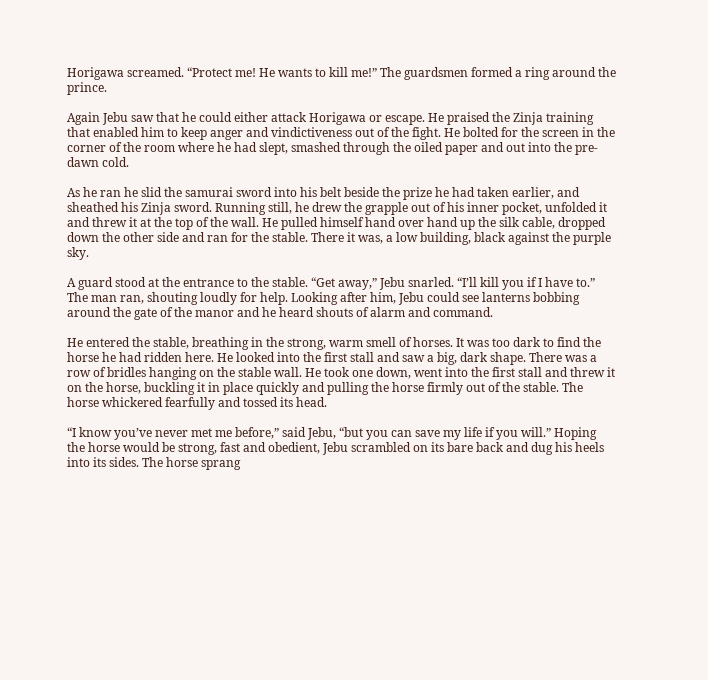Horigawa screamed. “Protect me! He wants to kill me!” The guardsmen formed a ring around the prince.

Again Jebu saw that he could either attack Horigawa or escape. He praised the Zinja training that enabled him to keep anger and vindictiveness out of the fight. He bolted for the screen in the corner of the room where he had slept, smashed through the oiled paper and out into the pre-dawn cold.

As he ran he slid the samurai sword into his belt beside the prize he had taken earlier, and sheathed his Zinja sword. Running still, he drew the grapple out of his inner pocket, unfolded it and threw it at the top of the wall. He pulled himself hand over hand up the silk cable, dropped down the other side and ran for the stable. There it was, a low building, black against the purple sky.

A guard stood at the entrance to the stable. “Get away,” Jebu snarled. “I’ll kill you if I have to.” The man ran, shouting loudly for help. Looking after him, Jebu could see lanterns bobbing around the gate of the manor and he heard shouts of alarm and command.

He entered the stable, breathing in the strong, warm smell of horses. It was too dark to find the horse he had ridden here. He looked into the first stall and saw a big, dark shape. There was a row of bridles hanging on the stable wall. He took one down, went into the first stall and threw it on the horse, buckling it in place quickly and pulling the horse firmly out of the stable. The horse whickered fearfully and tossed its head.

“I know you’ve never met me before,” said Jebu, “but you can save my life if you will.” Hoping the horse would be strong, fast and obedient, Jebu scrambled on its bare back and dug his heels into its sides. The horse sprang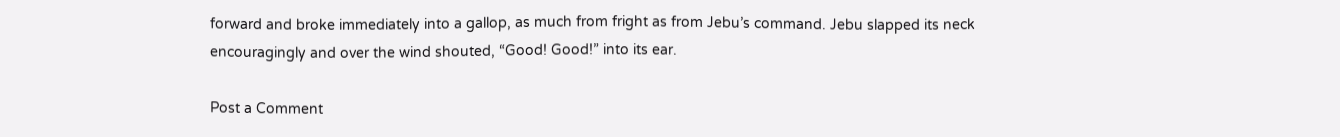forward and broke immediately into a gallop, as much from fright as from Jebu’s command. Jebu slapped its neck encouragingly and over the wind shouted, “Good! Good!” into its ear.

Post a Comment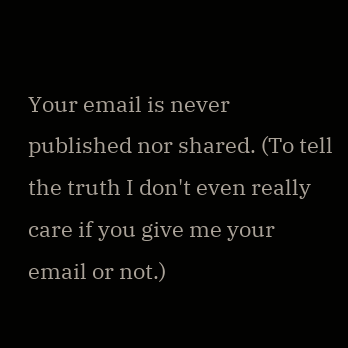Your email is never published nor shared. (To tell the truth I don't even really care if you give me your email or not.)